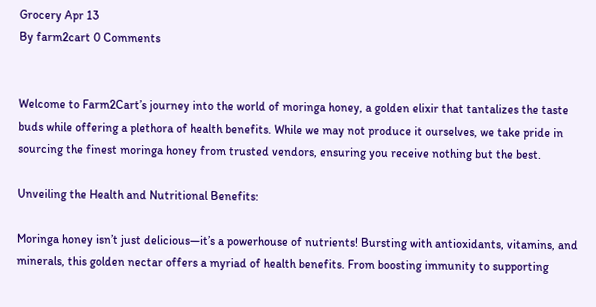Grocery Apr 13
By farm2cart 0 Comments


Welcome to Farm2Cart’s journey into the world of moringa honey, a golden elixir that tantalizes the taste buds while offering a plethora of health benefits. While we may not produce it ourselves, we take pride in sourcing the finest moringa honey from trusted vendors, ensuring you receive nothing but the best.

Unveiling the Health and Nutritional Benefits:

Moringa honey isn’t just delicious—it’s a powerhouse of nutrients! Bursting with antioxidants, vitamins, and minerals, this golden nectar offers a myriad of health benefits. From boosting immunity to supporting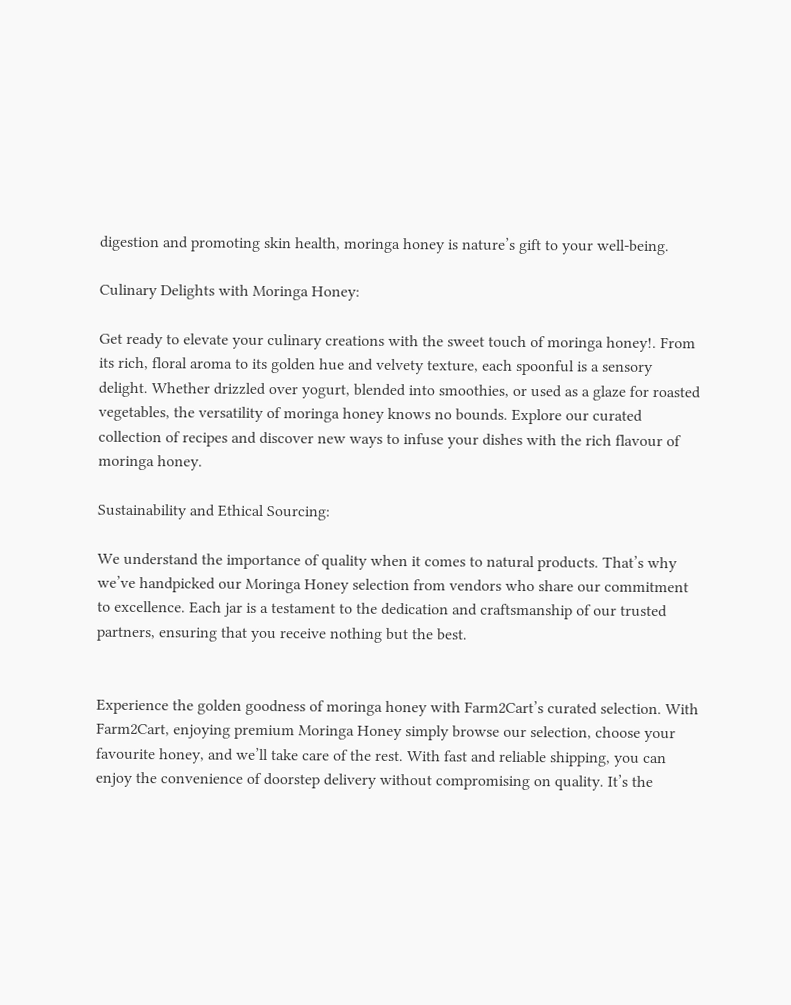digestion and promoting skin health, moringa honey is nature’s gift to your well-being.

Culinary Delights with Moringa Honey:

Get ready to elevate your culinary creations with the sweet touch of moringa honey!. From its rich, floral aroma to its golden hue and velvety texture, each spoonful is a sensory delight. Whether drizzled over yogurt, blended into smoothies, or used as a glaze for roasted vegetables, the versatility of moringa honey knows no bounds. Explore our curated collection of recipes and discover new ways to infuse your dishes with the rich flavour of moringa honey.

Sustainability and Ethical Sourcing:

We understand the importance of quality when it comes to natural products. That’s why we’ve handpicked our Moringa Honey selection from vendors who share our commitment to excellence. Each jar is a testament to the dedication and craftsmanship of our trusted partners, ensuring that you receive nothing but the best.


Experience the golden goodness of moringa honey with Farm2Cart’s curated selection. With Farm2Cart, enjoying premium Moringa Honey simply browse our selection, choose your favourite honey, and we’ll take care of the rest. With fast and reliable shipping, you can enjoy the convenience of doorstep delivery without compromising on quality. It’s the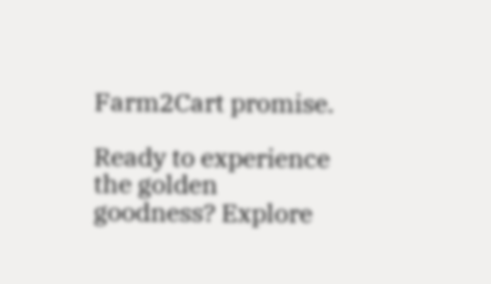Farm2Cart promise.

Ready to experience the golden goodness? Explore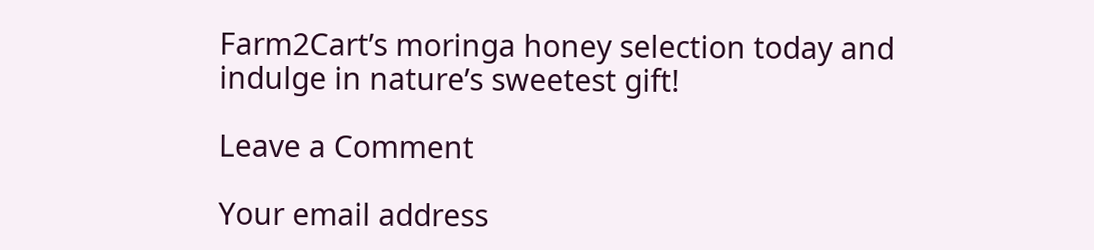Farm2Cart’s moringa honey selection today and indulge in nature’s sweetest gift!

Leave a Comment

Your email address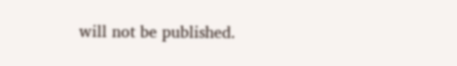will not be published.